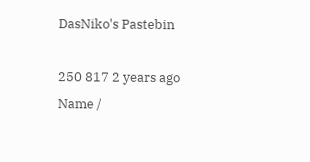DasNiko's Pastebin

250 817 2 years ago
Name /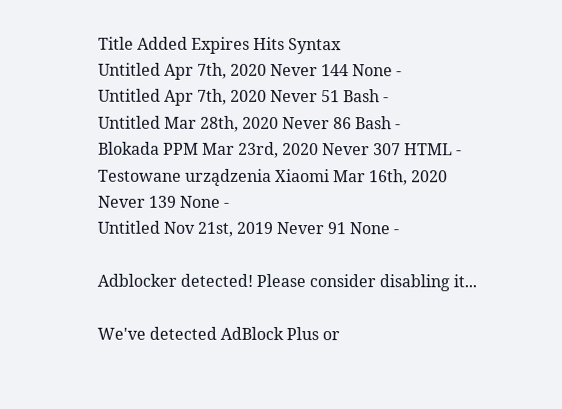Title Added Expires Hits Syntax
Untitled Apr 7th, 2020 Never 144 None -
Untitled Apr 7th, 2020 Never 51 Bash -
Untitled Mar 28th, 2020 Never 86 Bash -
Blokada PPM Mar 23rd, 2020 Never 307 HTML -
Testowane urządzenia Xiaomi Mar 16th, 2020 Never 139 None -
Untitled Nov 21st, 2019 Never 91 None -

Adblocker detected! Please consider disabling it...

We've detected AdBlock Plus or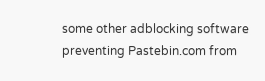some other adblocking software preventing Pastebin.com from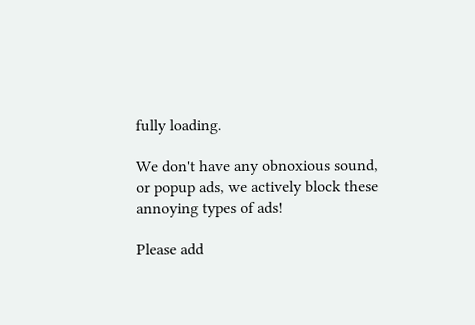fully loading.

We don't have any obnoxious sound, or popup ads, we actively block these annoying types of ads!

Please add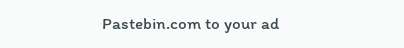Pastebin.com to your ad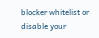blocker whitelist or disable your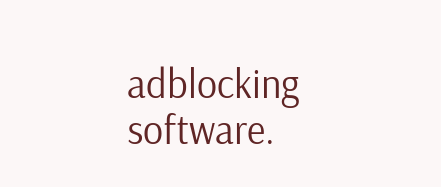adblocking software.